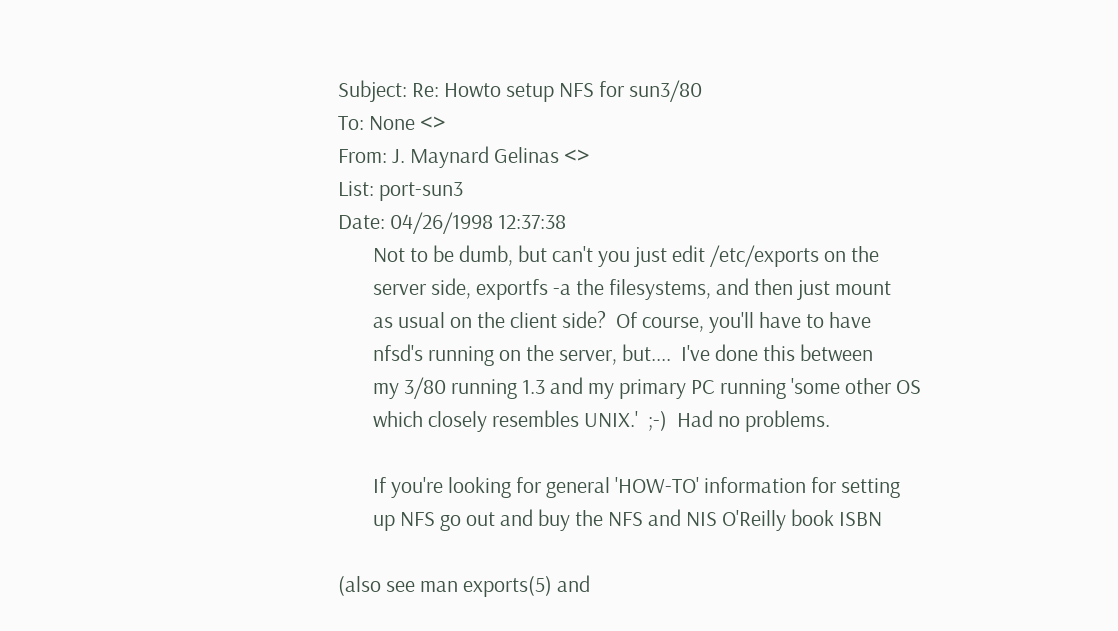Subject: Re: Howto setup NFS for sun3/80
To: None <>
From: J. Maynard Gelinas <>
List: port-sun3
Date: 04/26/1998 12:37:38
       Not to be dumb, but can't you just edit /etc/exports on the
       server side, exportfs -a the filesystems, and then just mount
       as usual on the client side?  Of course, you'll have to have
       nfsd's running on the server, but....  I've done this between
       my 3/80 running 1.3 and my primary PC running 'some other OS
       which closely resembles UNIX.'  ;-)  Had no problems.

       If you're looking for general 'HOW-TO' information for setting
       up NFS go out and buy the NFS and NIS O'Reilly book ISBN

(also see man exports(5) and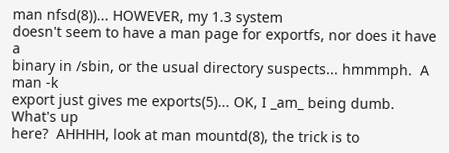man nfsd(8))... HOWEVER, my 1.3 system
doesn't seem to have a man page for exportfs, nor does it have a
binary in /sbin, or the usual directory suspects... hmmmph.  A man -k
export just gives me exports(5)... OK, I _am_ being dumb.  What's up
here?  AHHHH, look at man mountd(8), the trick is to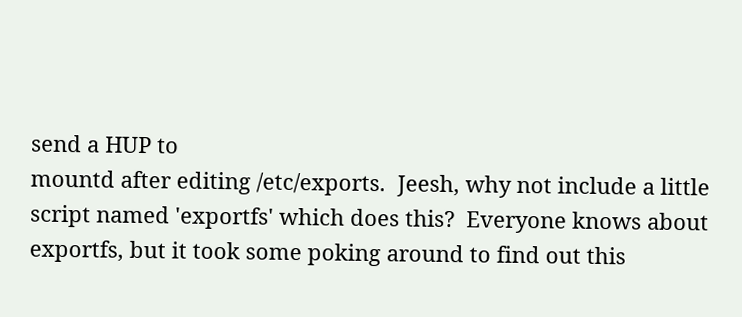send a HUP to
mountd after editing /etc/exports.  Jeesh, why not include a little
script named 'exportfs' which does this?  Everyone knows about
exportfs, but it took some poking around to find out this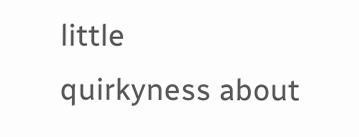little
quirkyness about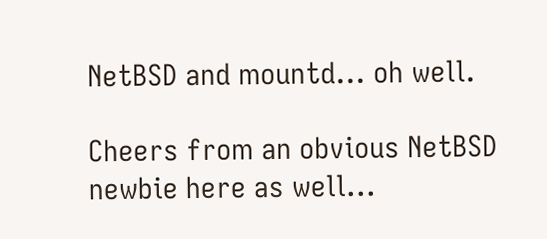NetBSD and mountd... oh well.

Cheers from an obvious NetBSD newbie here as well...